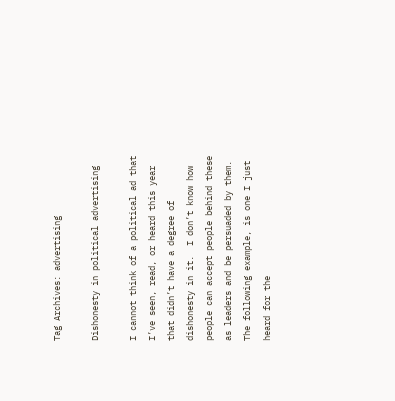Tag Archives: advertising

Dishonesty in political advertising

I cannot think of a political ad that I’ve seen, read, or heard this year that didn’t have a degree of dishonesty in it.  I don’t know how people can accept people behind these as leaders and be persuaded by them.  The following example, is one I just heard for the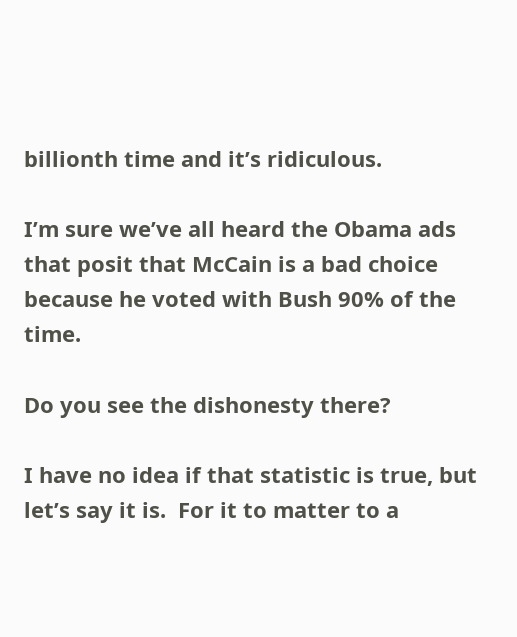billionth time and it’s ridiculous.

I’m sure we’ve all heard the Obama ads that posit that McCain is a bad choice because he voted with Bush 90% of the time.

Do you see the dishonesty there?

I have no idea if that statistic is true, but let’s say it is.  For it to matter to a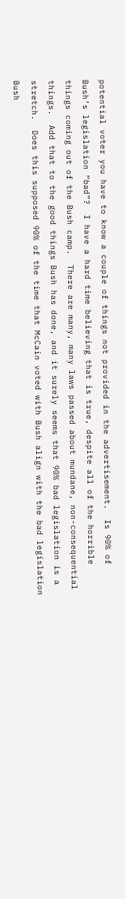potential voter you have to know a couple of things not provided in the advertisement.  Is 90% of Bush’s legislation “bad”?  I have a hard time believing that is true, despite all of the horrible things coming out of the Bush camp.  There are many, many laws passed about mundane, non-consequential things.  Add that to the good things Bush has done, and it surely seems that 90% bad legislation is a stretch.  Does this supposed 90% of the time that McCain voted with Bush align with the bad legislation Bush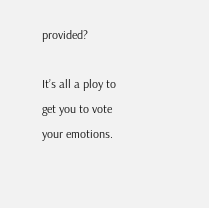provided?

It’s all a ploy to get you to vote your emotions.